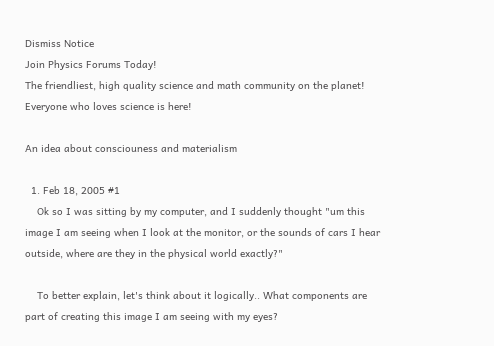Dismiss Notice
Join Physics Forums Today!
The friendliest, high quality science and math community on the planet! Everyone who loves science is here!

An idea about consciouness and materialism

  1. Feb 18, 2005 #1
    Ok so I was sitting by my computer, and I suddenly thought "um this image I am seeing when I look at the monitor, or the sounds of cars I hear outside, where are they in the physical world exactly?"

    To better explain, let's think about it logically.. What components are part of creating this image I am seeing with my eyes?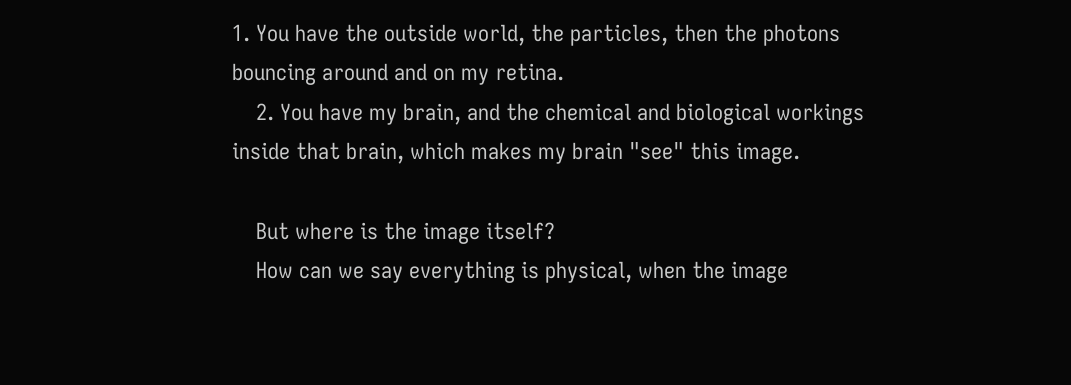1. You have the outside world, the particles, then the photons bouncing around and on my retina.
    2. You have my brain, and the chemical and biological workings inside that brain, which makes my brain "see" this image.

    But where is the image itself?
    How can we say everything is physical, when the image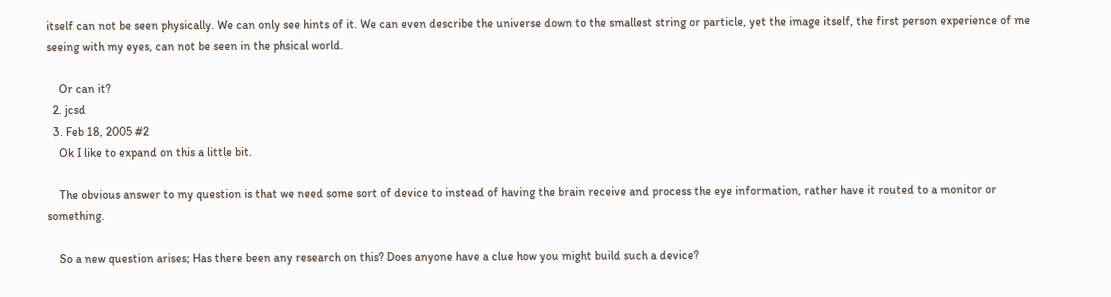itself can not be seen physically. We can only see hints of it. We can even describe the universe down to the smallest string or particle, yet the image itself, the first person experience of me seeing with my eyes, can not be seen in the phsical world.

    Or can it?
  2. jcsd
  3. Feb 18, 2005 #2
    Ok I like to expand on this a little bit.

    The obvious answer to my question is that we need some sort of device to instead of having the brain receive and process the eye information, rather have it routed to a monitor or something.

    So a new question arises; Has there been any research on this? Does anyone have a clue how you might build such a device?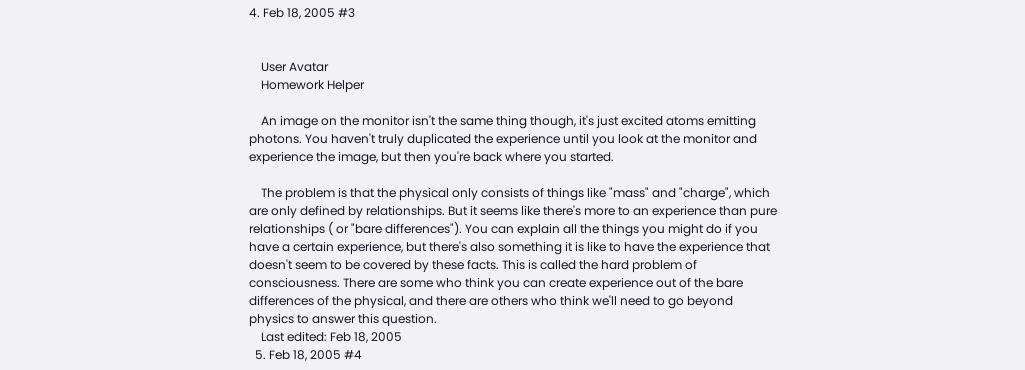4. Feb 18, 2005 #3


    User Avatar
    Homework Helper

    An image on the monitor isn't the same thing though, it's just excited atoms emitting photons. You haven't truly duplicated the experience until you look at the monitor and experience the image, but then you're back where you started.

    The problem is that the physical only consists of things like "mass" and "charge", which are only defined by relationships. But it seems like there's more to an experience than pure relationships ( or "bare differences"). You can explain all the things you might do if you have a certain experience, but there's also something it is like to have the experience that doesn't seem to be covered by these facts. This is called the hard problem of consciousness. There are some who think you can create experience out of the bare differences of the physical, and there are others who think we'll need to go beyond physics to answer this question.
    Last edited: Feb 18, 2005
  5. Feb 18, 2005 #4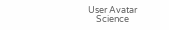User Avatar
    Science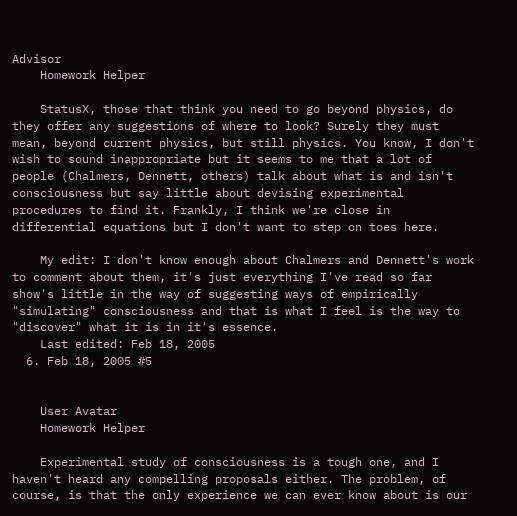Advisor
    Homework Helper

    StatusX, those that think you need to go beyond physics, do they offer any suggestions of where to look? Surely they must mean, beyond current physics, but still physics. You know, I don't wish to sound inappropriate but it seems to me that a lot of people (Chalmers, Dennett, others) talk about what is and isn't consciousness but say little about devising experimental procedures to find it. Frankly, I think we're close in differential equations but I don't want to step on toes here.

    My edit: I don't know enough about Chalmers and Dennett's work to comment about them, it's just everything I've read so far show's little in the way of suggesting ways of empirically "simulating" consciousness and that is what I feel is the way to "discover" what it is in it's essence.
    Last edited: Feb 18, 2005
  6. Feb 18, 2005 #5


    User Avatar
    Homework Helper

    Experimental study of consciousness is a tough one, and I haven't heard any compelling proposals either. The problem, of course, is that the only experience we can ever know about is our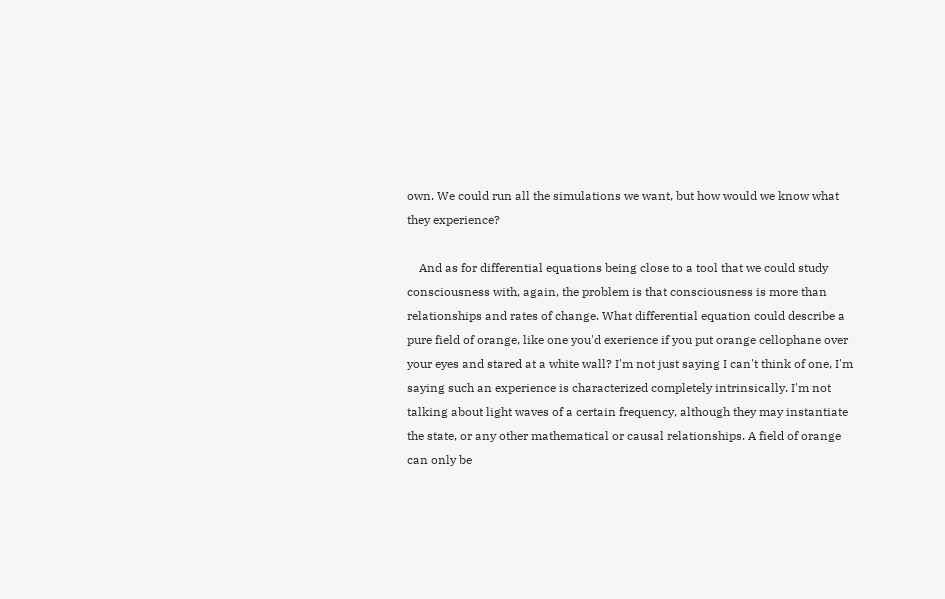own. We could run all the simulations we want, but how would we know what they experience?

    And as for differential equations being close to a tool that we could study consciousness with, again, the problem is that consciousness is more than relationships and rates of change. What differential equation could describe a pure field of orange, like one you'd exerience if you put orange cellophane over your eyes and stared at a white wall? I'm not just saying I can't think of one, I'm saying such an experience is characterized completely intrinsically. I'm not talking about light waves of a certain frequency, although they may instantiate the state, or any other mathematical or causal relationships. A field of orange can only be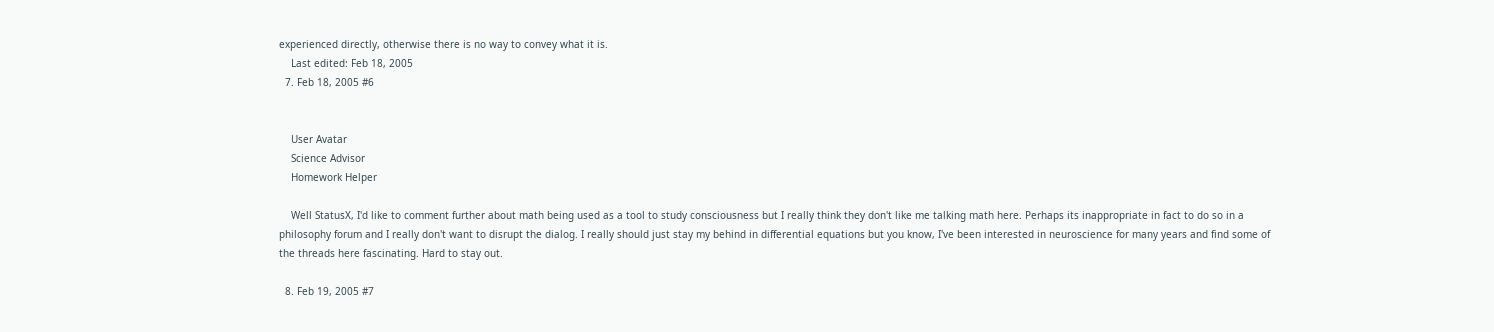experienced directly, otherwise there is no way to convey what it is.
    Last edited: Feb 18, 2005
  7. Feb 18, 2005 #6


    User Avatar
    Science Advisor
    Homework Helper

    Well StatusX, I'd like to comment further about math being used as a tool to study consciousness but I really think they don't like me talking math here. Perhaps its inappropriate in fact to do so in a philosophy forum and I really don't want to disrupt the dialog. I really should just stay my behind in differential equations but you know, I've been interested in neuroscience for many years and find some of the threads here fascinating. Hard to stay out.

  8. Feb 19, 2005 #7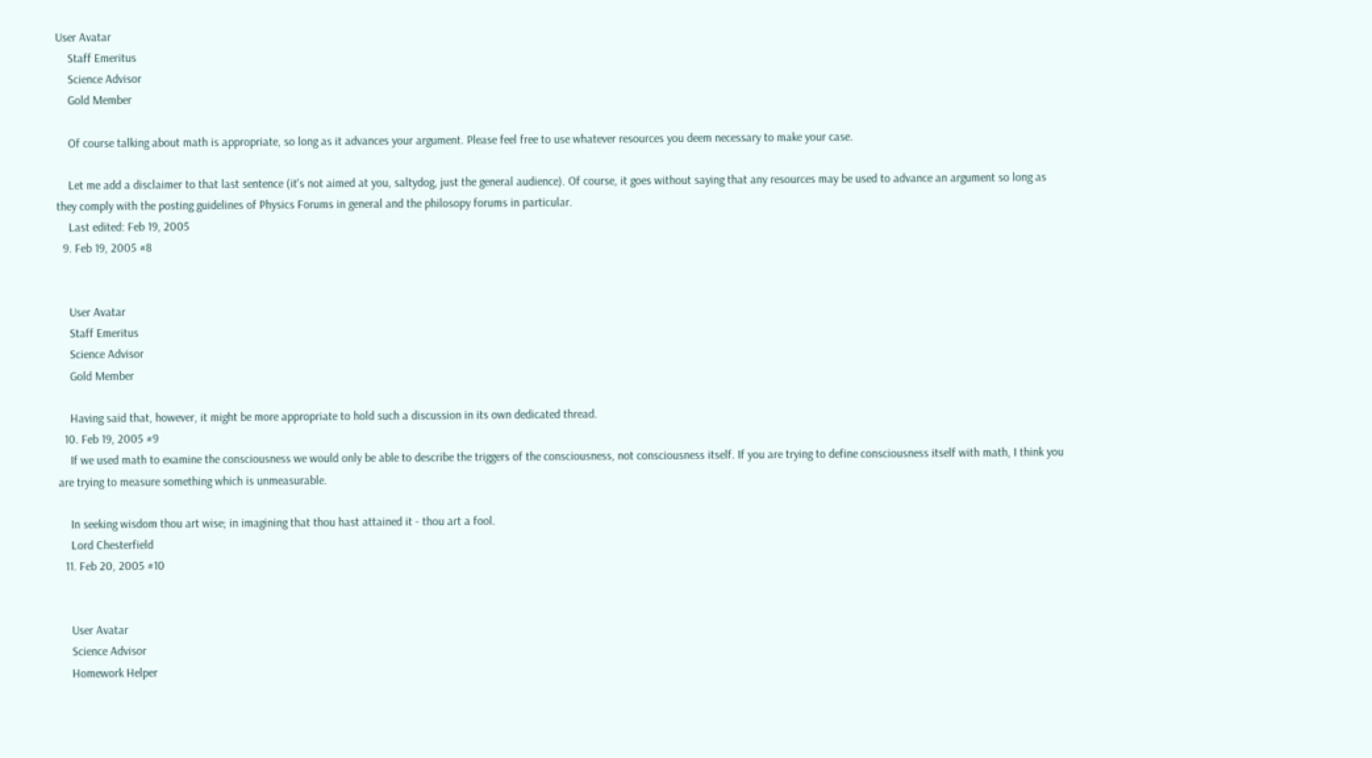User Avatar
    Staff Emeritus
    Science Advisor
    Gold Member

    Of course talking about math is appropriate, so long as it advances your argument. Please feel free to use whatever resources you deem necessary to make your case.

    Let me add a disclaimer to that last sentence (it's not aimed at you, saltydog, just the general audience). Of course, it goes without saying that any resources may be used to advance an argument so long as they comply with the posting guidelines of Physics Forums in general and the philosopy forums in particular.
    Last edited: Feb 19, 2005
  9. Feb 19, 2005 #8


    User Avatar
    Staff Emeritus
    Science Advisor
    Gold Member

    Having said that, however, it might be more appropriate to hold such a discussion in its own dedicated thread.
  10. Feb 19, 2005 #9
    If we used math to examine the consciousness we would only be able to describe the triggers of the consciousness, not consciousness itself. If you are trying to define consciousness itself with math, I think you are trying to measure something which is unmeasurable.

    In seeking wisdom thou art wise; in imagining that thou hast attained it - thou art a fool.
    Lord Chesterfield
  11. Feb 20, 2005 #10


    User Avatar
    Science Advisor
    Homework Helper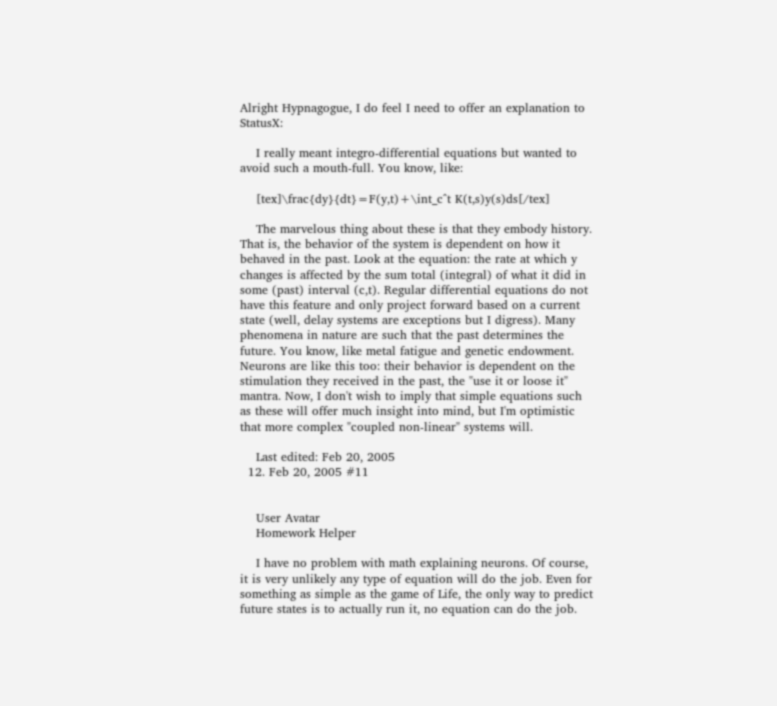Alright Hypnagogue, I do feel I need to offer an explanation to StatusX:

    I really meant integro-differential equations but wanted to avoid such a mouth-full. You know, like:

    [tex]\frac{dy}{dt}=F(y,t)+\int_c^t K(t,s)y(s)ds[/tex]

    The marvelous thing about these is that they embody history. That is, the behavior of the system is dependent on how it behaved in the past. Look at the equation: the rate at which y changes is affected by the sum total (integral) of what it did in some (past) interval (c,t). Regular differential equations do not have this feature and only project forward based on a current state (well, delay systems are exceptions but I digress). Many phenomena in nature are such that the past determines the future. You know, like metal fatigue and genetic endowment. Neurons are like this too: their behavior is dependent on the stimulation they received in the past, the "use it or loose it" mantra. Now, I don't wish to imply that simple equations such as these will offer much insight into mind, but I'm optimistic that more complex "coupled non-linear" systems will.

    Last edited: Feb 20, 2005
  12. Feb 20, 2005 #11


    User Avatar
    Homework Helper

    I have no problem with math explaining neurons. Of course, it is very unlikely any type of equation will do the job. Even for something as simple as the game of Life, the only way to predict future states is to actually run it, no equation can do the job.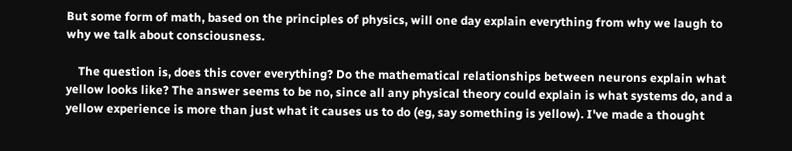But some form of math, based on the principles of physics, will one day explain everything from why we laugh to why we talk about consciousness.

    The question is, does this cover everything? Do the mathematical relationships between neurons explain what yellow looks like? The answer seems to be no, since all any physical theory could explain is what systems do, and a yellow experience is more than just what it causes us to do (eg, say something is yellow). I've made a thought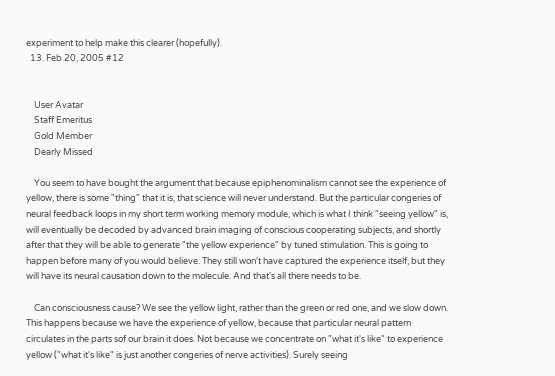experiment to help make this clearer (hopefully).
  13. Feb 20, 2005 #12


    User Avatar
    Staff Emeritus
    Gold Member
    Dearly Missed

    You seem to have bought the argument that because epiphenominalism cannot see the experience of yellow, there is some "thing" that it is, that science will never understand. But the particular congeries of neural feedback loops in my short term working memory module, which is what I think "seeing yellow" is, will eventually be decoded by advanced brain imaging of conscious cooperating subjects, and shortly after that they will be able to generate "the yellow experience" by tuned stimulation. This is going to happen before many of you would believe. They still won't have captured the experience itself, but they will have its neural causation down to the molecule. And that's all there needs to be.

    Can consciousness cause? We see the yellow light, rather than the green or red one, and we slow down. This happens because we have the experience of yellow, because that particular neural pattern circulates in the parts sof our brain it does. Not because we concentrate on "what it's like" to experience yellow ("what it's like" is just another congeries of nerve activities). Surely seeing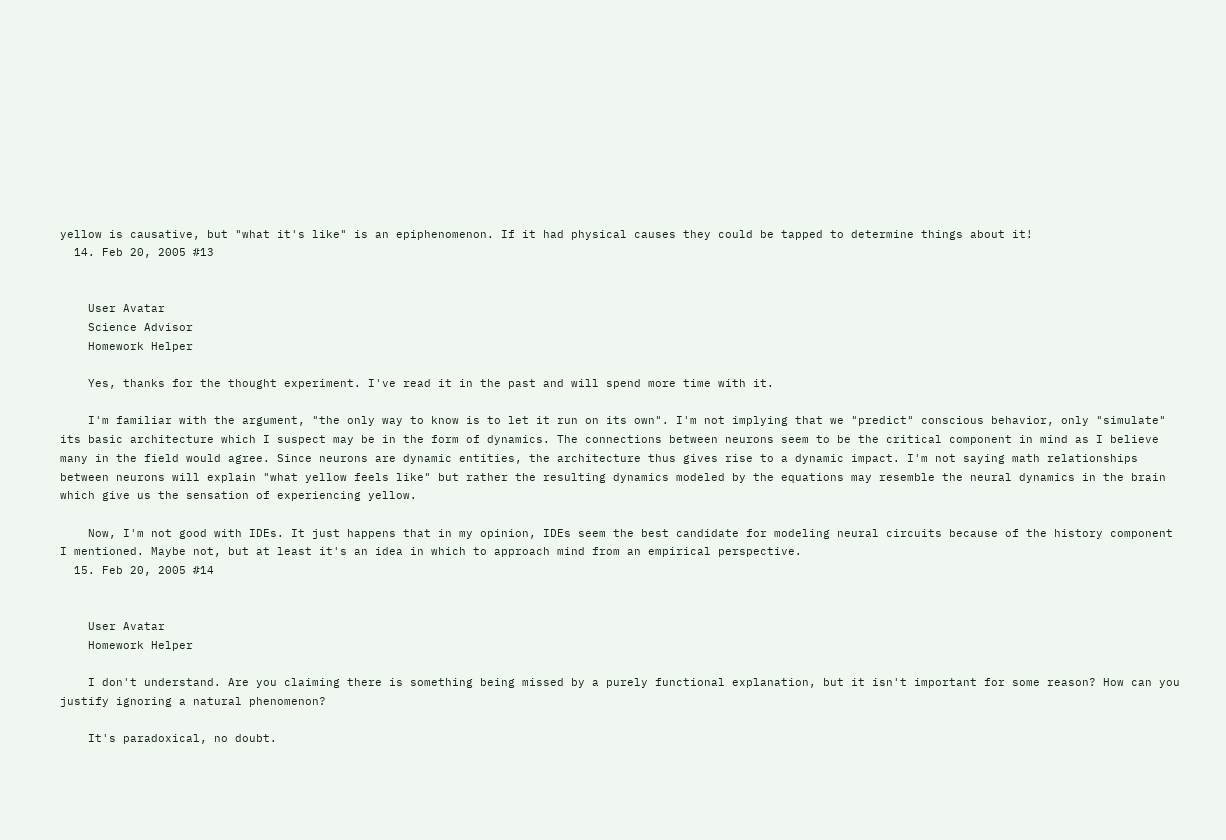yellow is causative, but "what it's like" is an epiphenomenon. If it had physical causes they could be tapped to determine things about it!
  14. Feb 20, 2005 #13


    User Avatar
    Science Advisor
    Homework Helper

    Yes, thanks for the thought experiment. I've read it in the past and will spend more time with it.

    I'm familiar with the argument, "the only way to know is to let it run on its own". I'm not implying that we "predict" conscious behavior, only "simulate" its basic architecture which I suspect may be in the form of dynamics. The connections between neurons seem to be the critical component in mind as I believe many in the field would agree. Since neurons are dynamic entities, the architecture thus gives rise to a dynamic impact. I'm not saying math relationships between neurons will explain "what yellow feels like" but rather the resulting dynamics modeled by the equations may resemble the neural dynamics in the brain which give us the sensation of experiencing yellow.

    Now, I'm not good with IDEs. It just happens that in my opinion, IDEs seem the best candidate for modeling neural circuits because of the history component I mentioned. Maybe not, but at least it's an idea in which to approach mind from an empirical perspective.
  15. Feb 20, 2005 #14


    User Avatar
    Homework Helper

    I don't understand. Are you claiming there is something being missed by a purely functional explanation, but it isn't important for some reason? How can you justify ignoring a natural phenomenon?

    It's paradoxical, no doubt.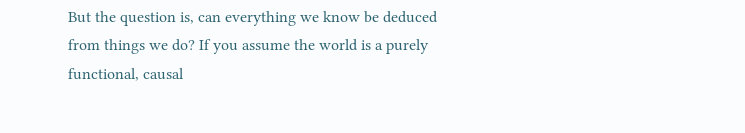But the question is, can everything we know be deduced from things we do? If you assume the world is a purely functional, causal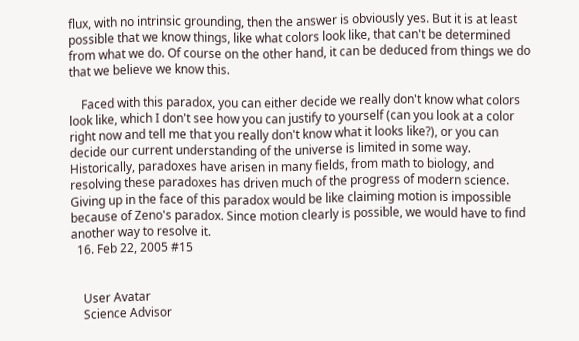flux, with no intrinsic grounding, then the answer is obviously yes. But it is at least possible that we know things, like what colors look like, that can't be determined from what we do. Of course on the other hand, it can be deduced from things we do that we believe we know this.

    Faced with this paradox, you can either decide we really don't know what colors look like, which I don't see how you can justify to yourself (can you look at a color right now and tell me that you really don't know what it looks like?), or you can decide our current understanding of the universe is limited in some way. Historically, paradoxes have arisen in many fields, from math to biology, and resolving these paradoxes has driven much of the progress of modern science. Giving up in the face of this paradox would be like claiming motion is impossible because of Zeno's paradox. Since motion clearly is possible, we would have to find another way to resolve it.
  16. Feb 22, 2005 #15


    User Avatar
    Science Advisor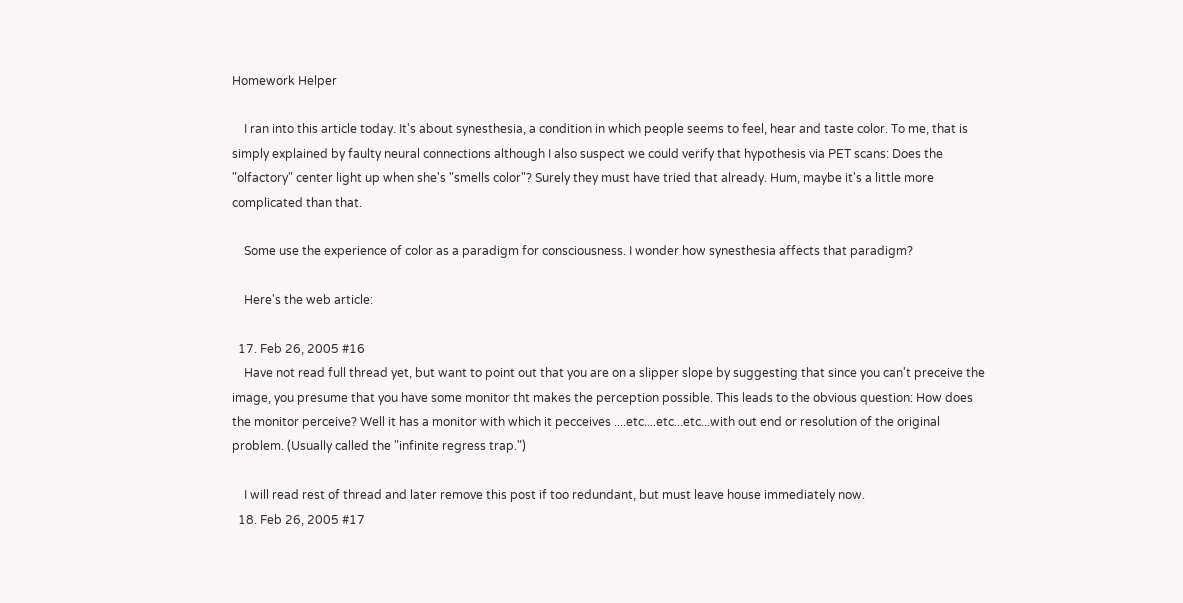Homework Helper

    I ran into this article today. It's about synesthesia, a condition in which people seems to feel, hear and taste color. To me, that is simply explained by faulty neural connections although I also suspect we could verify that hypothesis via PET scans: Does the "olfactory" center light up when she's "smells color"? Surely they must have tried that already. Hum, maybe it's a little more complicated than that.

    Some use the experience of color as a paradigm for consciousness. I wonder how synesthesia affects that paradigm?

    Here's the web article:

  17. Feb 26, 2005 #16
    Have not read full thread yet, but want to point out that you are on a slipper slope by suggesting that since you can't preceive the image, you presume that you have some monitor tht makes the perception possible. This leads to the obvious question: How does the monitor perceive? Well it has a monitor with which it pecceives ....etc....etc...etc...with out end or resolution of the original problem. (Usually called the "infinite regress trap.")

    I will read rest of thread and later remove this post if too redundant, but must leave house immediately now.
  18. Feb 26, 2005 #17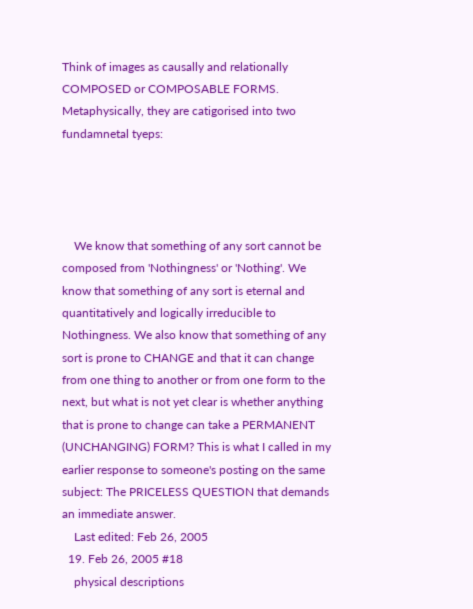Think of images as causally and relationally COMPOSED or COMPOSABLE FORMS. Metaphysically, they are catigorised into two fundamnetal tyeps:




    We know that something of any sort cannot be composed from 'Nothingness' or 'Nothing'. We know that something of any sort is eternal and quantitatively and logically irreducible to Nothingness. We also know that something of any sort is prone to CHANGE and that it can change from one thing to another or from one form to the next, but what is not yet clear is whether anything that is prone to change can take a PERMANENT (UNCHANGING) FORM? This is what I called in my earlier response to someone's posting on the same subject: The PRICELESS QUESTION that demands an immediate answer.
    Last edited: Feb 26, 2005
  19. Feb 26, 2005 #18
    physical descriptions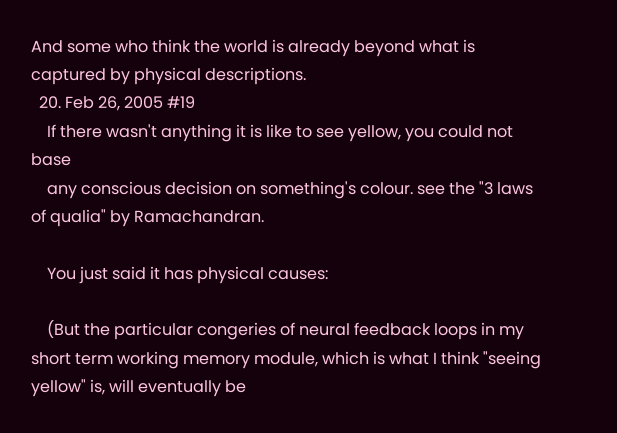And some who think the world is already beyond what is captured by physical descriptions.
  20. Feb 26, 2005 #19
    If there wasn't anything it is like to see yellow, you could not base
    any conscious decision on something's colour. see the "3 laws of qualia" by Ramachandran.

    You just said it has physical causes:

    (But the particular congeries of neural feedback loops in my short term working memory module, which is what I think "seeing yellow" is, will eventually be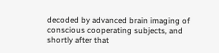decoded by advanced brain imaging of conscious cooperating subjects, and shortly after that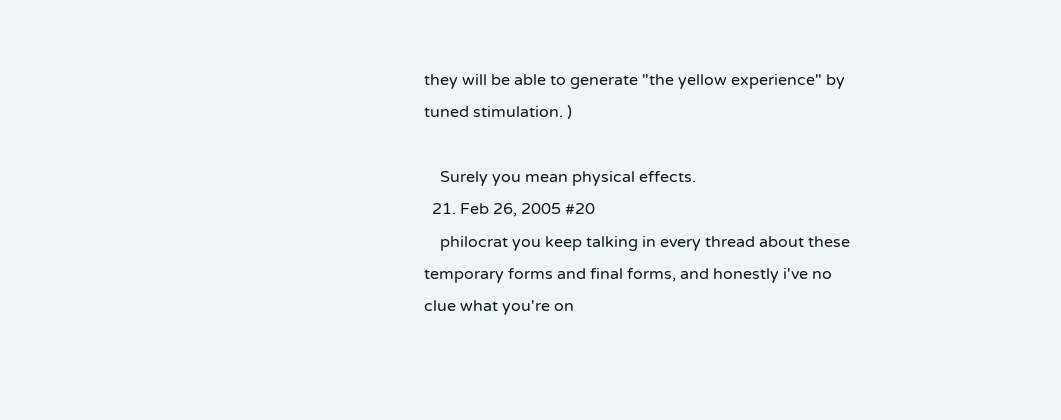they will be able to generate "the yellow experience" by tuned stimulation. )

    Surely you mean physical effects.
  21. Feb 26, 2005 #20
    philocrat you keep talking in every thread about these temporary forms and final forms, and honestly i've no clue what you're on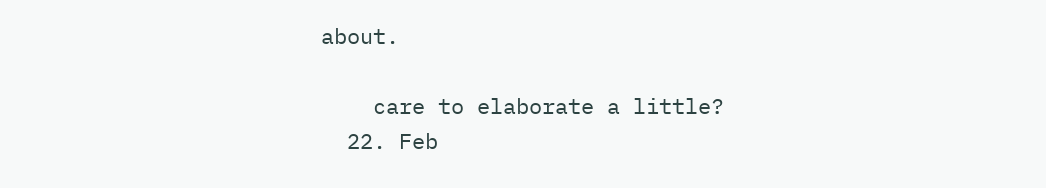about.

    care to elaborate a little?
  22. Feb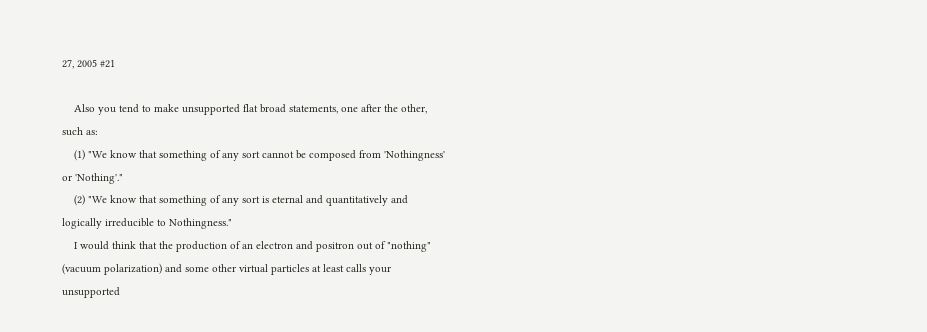27, 2005 #21

    Also you tend to make unsupported flat broad statements, one after the other, such as:
    (1) "We know that something of any sort cannot be composed from 'Nothingness' or 'Nothing'."
    (2) "We know that something of any sort is eternal and quantitatively and logically irreducible to Nothingness."
    I would think that the production of an electron and positron out of "nothing" (vacuum polarization) and some other virtual particles at least calls your unsupported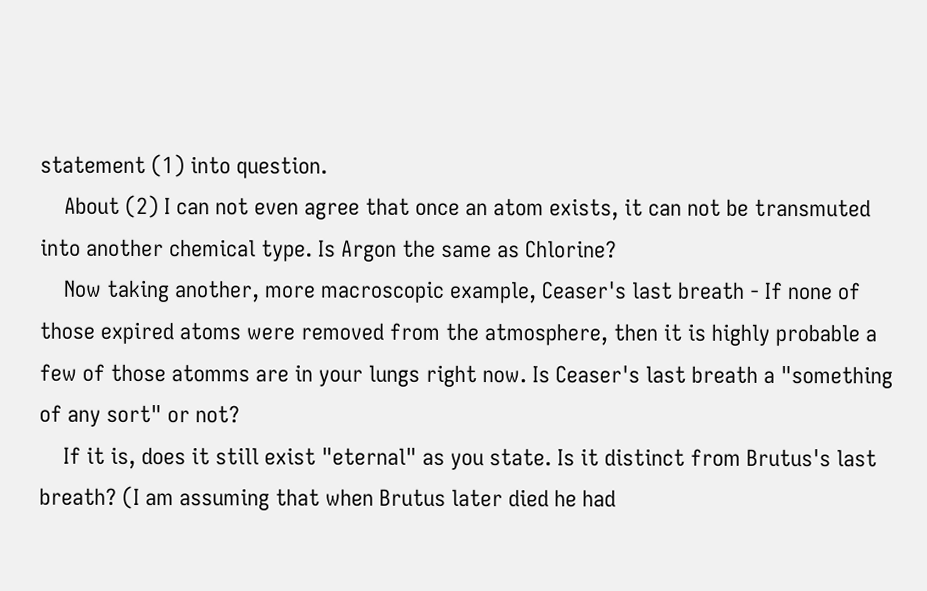statement (1) into question.
    About (2) I can not even agree that once an atom exists, it can not be transmuted into another chemical type. Is Argon the same as Chlorine?
    Now taking another, more macroscopic example, Ceaser's last breath - If none of those expired atoms were removed from the atmosphere, then it is highly probable a few of those atomms are in your lungs right now. Is Ceaser's last breath a "something of any sort" or not?
    If it is, does it still exist "eternal" as you state. Is it distinct from Brutus's last breath? (I am assuming that when Brutus later died he had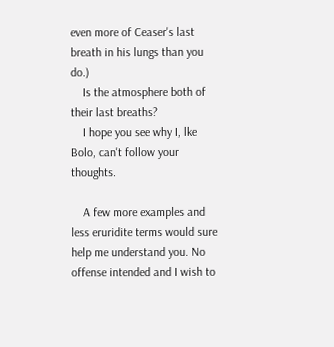even more of Ceaser's last breath in his lungs than you do.)
    Is the atmosphere both of their last breaths?
    I hope you see why I, lke Bolo, can't follow your thoughts.

    A few more examples and less eruridite terms would sure help me understand you. No offense intended and I wish to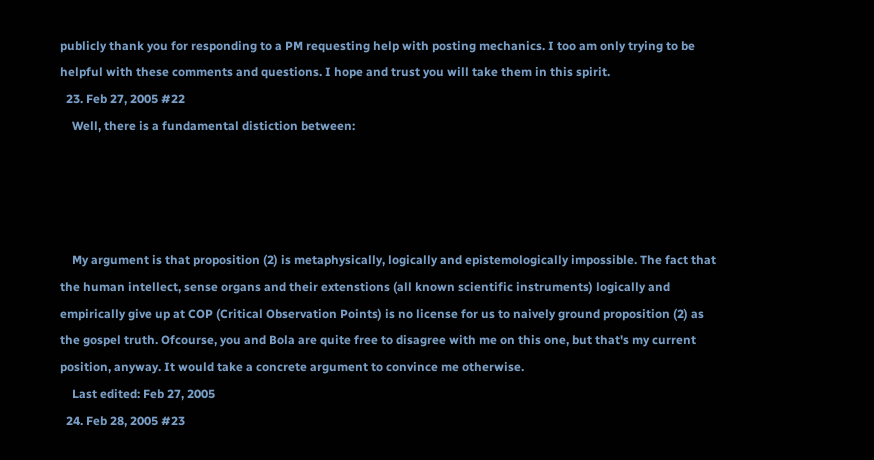publicly thank you for responding to a PM requesting help with posting mechanics. I too am only trying to be helpful with these comments and questions. I hope and trust you will take them in this spirit.
  23. Feb 27, 2005 #22
    Well, there is a fundamental distiction between:




    My argument is that proposition (2) is metaphysically, logically and epistemologically impossible. The fact that the human intellect, sense organs and their extenstions (all known scientific instruments) logically and empirically give up at COP (Critical Observation Points) is no license for us to naively ground proposition (2) as the gospel truth. Ofcourse, you and Bola are quite free to disagree with me on this one, but that's my current position, anyway. It would take a concrete argument to convince me otherwise.
    Last edited: Feb 27, 2005
  24. Feb 28, 2005 #23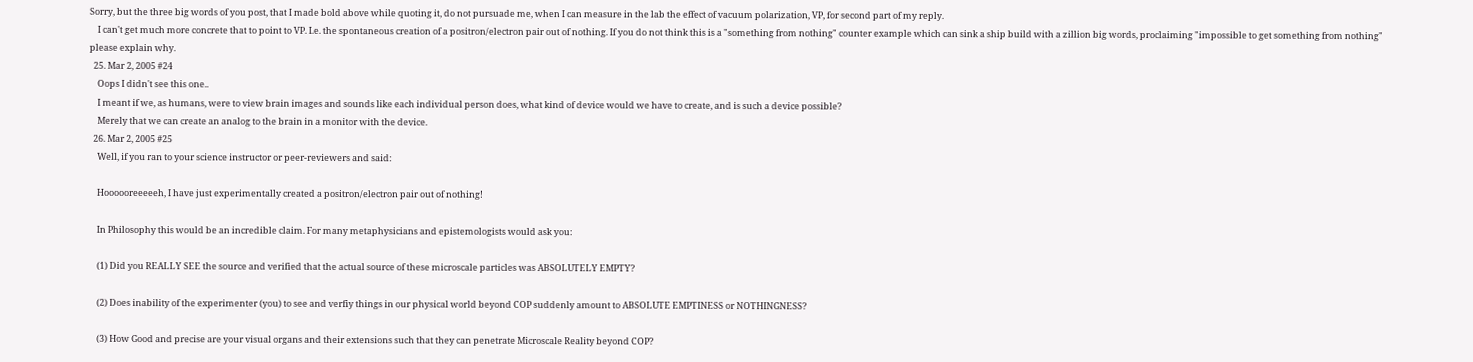Sorry, but the three big words of you post, that I made bold above while quoting it, do not pursuade me, when I can measure in the lab the effect of vacuum polarization, VP, for second part of my reply.
    I can't get much more concrete that to point to VP. I.e. the spontaneous creation of a positron/electron pair out of nothing. If you do not think this is a "something from nothing" counter example which can sink a ship build with a zillion big words, proclaiming "impossible to get something from nothing" please explain why.
  25. Mar 2, 2005 #24
    Oops I didn't see this one..
    I meant if we, as humans, were to view brain images and sounds like each individual person does, what kind of device would we have to create, and is such a device possible?
    Merely that we can create an analog to the brain in a monitor with the device.
  26. Mar 2, 2005 #25
    Well, if you ran to your science instructor or peer-reviewers and said:

    Hoooooreeeeeh, I have just experimentally created a positron/electron pair out of nothing!

    In Philosophy this would be an incredible claim. For many metaphysicians and epistemologists would ask you:

    (1) Did you REALLY SEE the source and verified that the actual source of these microscale particles was ABSOLUTELY EMPTY?

    (2) Does inability of the experimenter (you) to see and verfiy things in our physical world beyond COP suddenly amount to ABSOLUTE EMPTINESS or NOTHINGNESS?

    (3) How Good and precise are your visual organs and their extensions such that they can penetrate Microscale Reality beyond COP?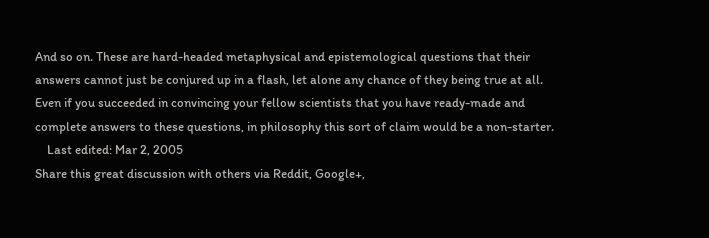And so on. These are hard-headed metaphysical and epistemological questions that their answers cannot just be conjured up in a flash, let alone any chance of they being true at all. Even if you succeeded in convincing your fellow scientists that you have ready-made and complete answers to these questions, in philosophy this sort of claim would be a non-starter.
    Last edited: Mar 2, 2005
Share this great discussion with others via Reddit, Google+,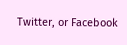Twitter, or Facebook